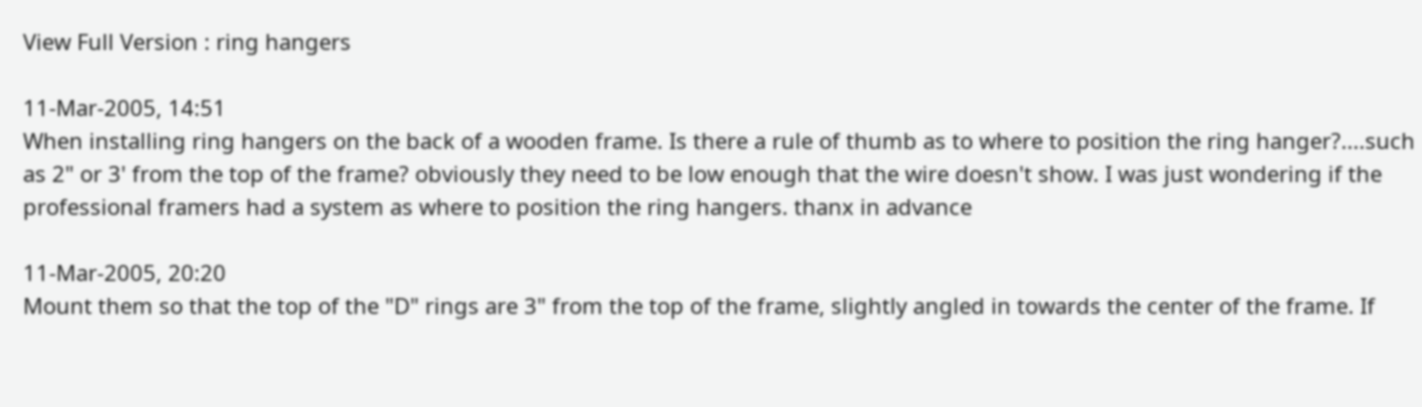View Full Version : ring hangers

11-Mar-2005, 14:51
When installing ring hangers on the back of a wooden frame. Is there a rule of thumb as to where to position the ring hanger?....such as 2" or 3' from the top of the frame? obviously they need to be low enough that the wire doesn't show. I was just wondering if the professional framers had a system as where to position the ring hangers. thanx in advance

11-Mar-2005, 20:20
Mount them so that the top of the "D" rings are 3" from the top of the frame, slightly angled in towards the center of the frame. If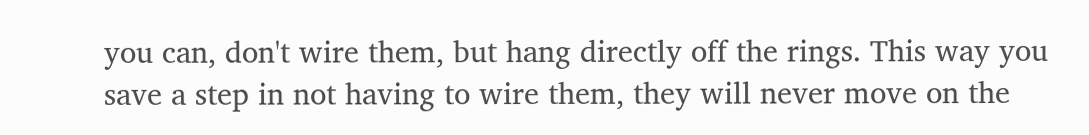you can, don't wire them, but hang directly off the rings. This way you save a step in not having to wire them, they will never move on the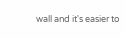wall and it's easier to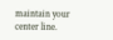maintain your center line.